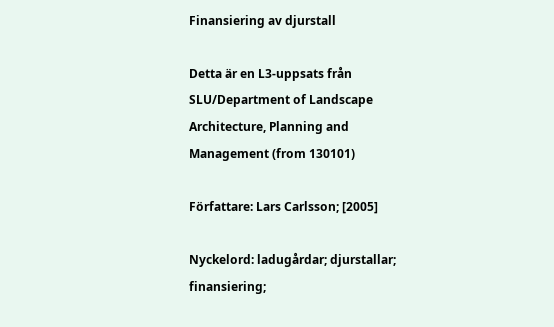Finansiering av djurstall

Detta är en L3-uppsats från SLU/Department of Landscape Architecture, Planning and Management (from 130101)

Författare: Lars Carlsson; [2005]

Nyckelord: ladugårdar; djurstallar; finansiering;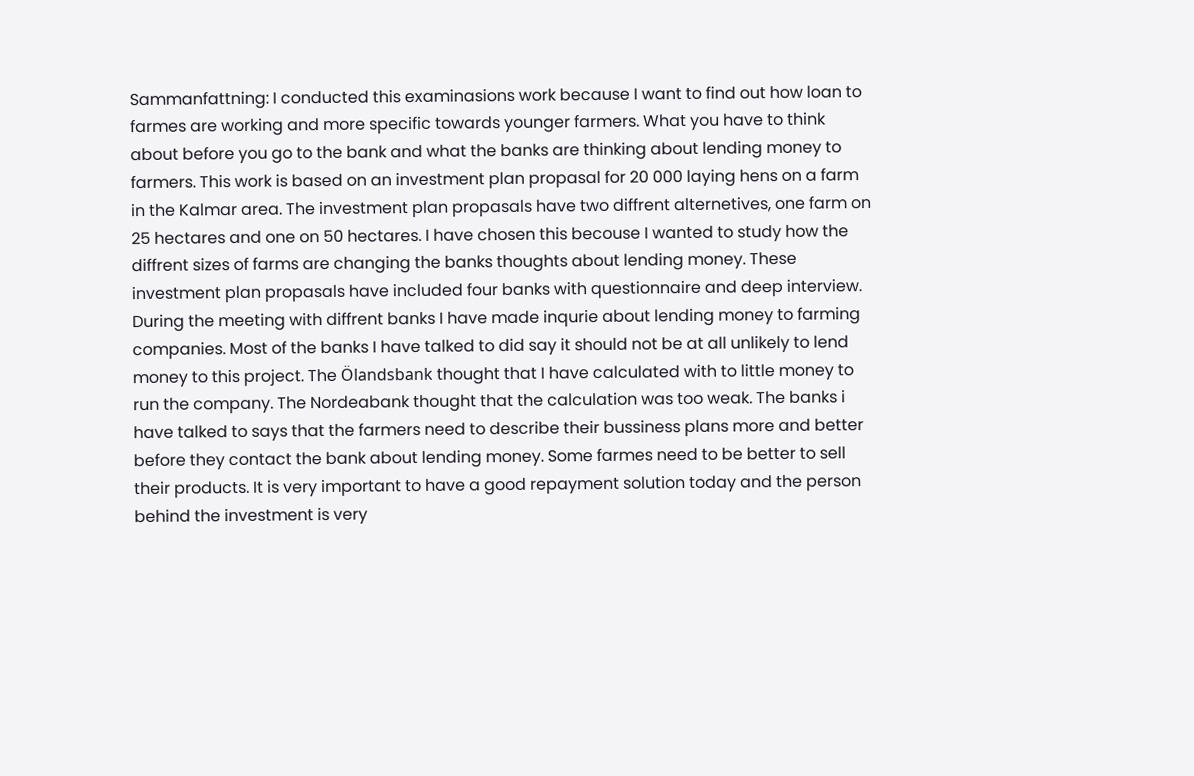Sammanfattning: I conducted this examinasions work because I want to find out how loan to farmes are working and more specific towards younger farmers. What you have to think about before you go to the bank and what the banks are thinking about lending money to farmers. This work is based on an investment plan propasal for 20 000 laying hens on a farm in the Kalmar area. The investment plan propasals have two diffrent alternetives, one farm on 25 hectares and one on 50 hectares. I have chosen this becouse I wanted to study how the diffrent sizes of farms are changing the banks thoughts about lending money. These investment plan propasals have included four banks with questionnaire and deep interview. During the meeting with diffrent banks I have made inqurie about lending money to farming companies. Most of the banks I have talked to did say it should not be at all unlikely to lend money to this project. The Ölandsbank thought that I have calculated with to little money to run the company. The Nordeabank thought that the calculation was too weak. The banks i have talked to says that the farmers need to describe their bussiness plans more and better before they contact the bank about lending money. Some farmes need to be better to sell their products. It is very important to have a good repayment solution today and the person behind the investment is very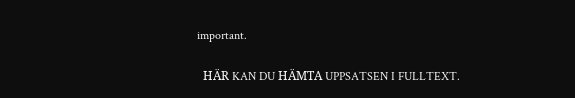important.

  HÄR KAN DU HÄMTA UPPSATSEN I FULLTEXT.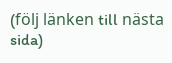(följ länken till nästa sida)